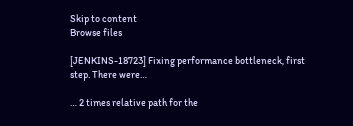Skip to content
Browse files

[JENKINS-18723] Fixing performance bottleneck, first step. There were…

… 2 times relative path for the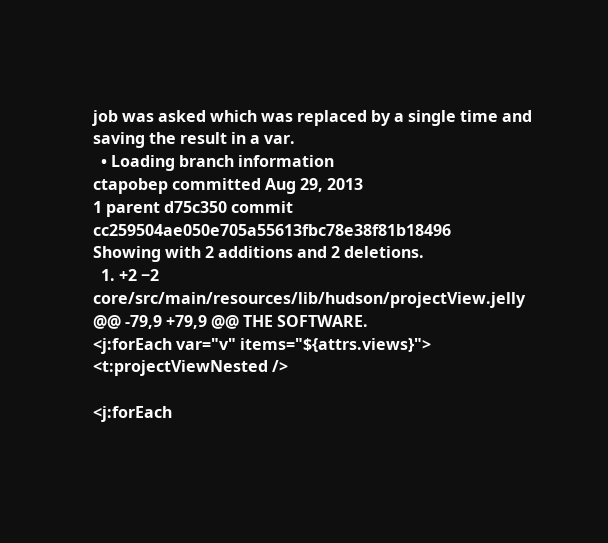job was asked which was replaced by a single time and saving the result in a var.
  • Loading branch information
ctapobep committed Aug 29, 2013
1 parent d75c350 commit cc259504ae050e705a55613fbc78e38f81b18496
Showing with 2 additions and 2 deletions.
  1. +2 −2 core/src/main/resources/lib/hudson/projectView.jelly
@@ -79,9 +79,9 @@ THE SOFTWARE.
<j:forEach var="v" items="${attrs.views}">
<t:projectViewNested />

<j:forEach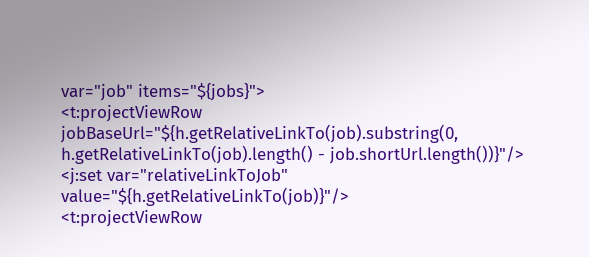var="job" items="${jobs}">
<t:projectViewRow jobBaseUrl="${h.getRelativeLinkTo(job).substring(0, h.getRelativeLinkTo(job).length() - job.shortUrl.length())}"/>
<j:set var="relativeLinkToJob" value="${h.getRelativeLinkTo(job)}"/>
<t:projectViewRow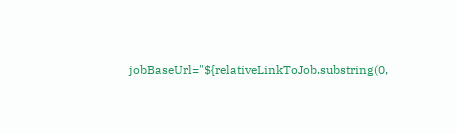jobBaseUrl="${relativeLinkToJob.substring(0,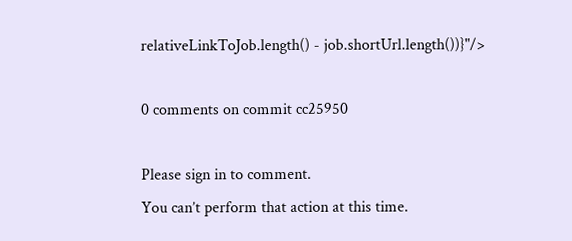relativeLinkToJob.length() - job.shortUrl.length())}"/>

0 comments on commit cc25950

Please sign in to comment.
You can’t perform that action at this time.